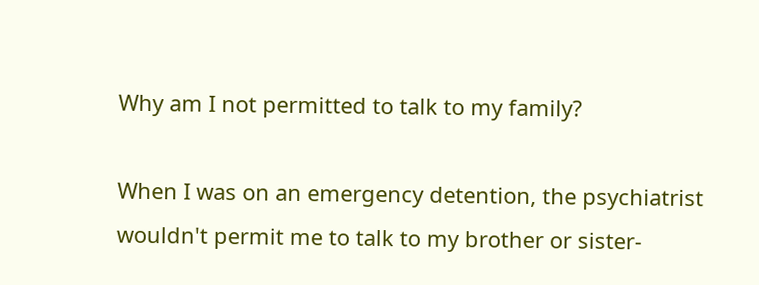Why am I not permitted to talk to my family?

When I was on an emergency detention, the psychiatrist wouldn't permit me to talk to my brother or sister-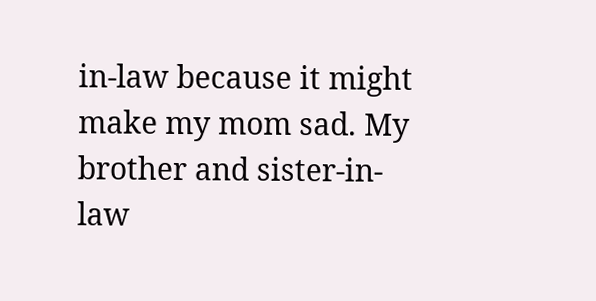in-law because it might make my mom sad. My brother and sister-in-law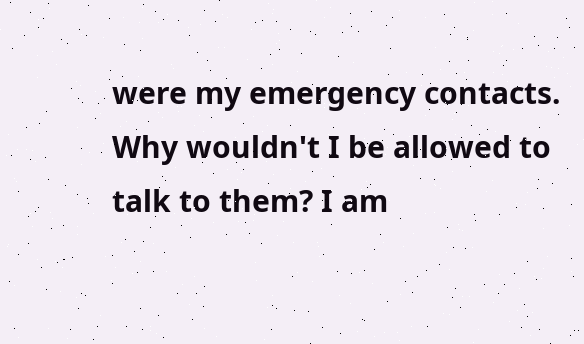were my emergency contacts. Why wouldn't I be allowed to talk to them? I am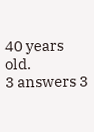40 years old.
3 answers 3